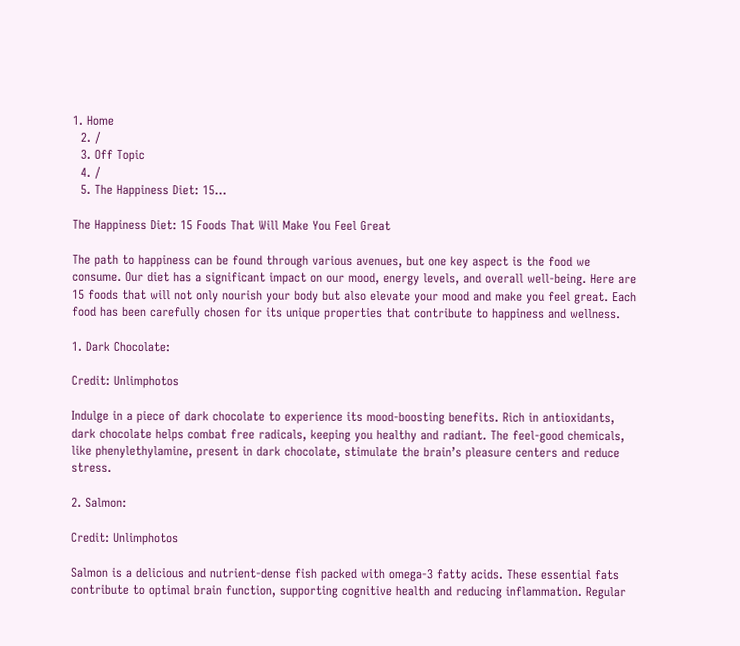1. Home
  2. /
  3. Off Topic
  4. /
  5. The Happiness Diet: 15...

The Happiness Diet: 15 Foods That Will Make You Feel Great

The path to happiness can be found through various avenues, but one key aspect is the food we consume. Our diet has a significant impact on our mood, energy levels, and overall well-being. Here are 15 foods that will not only nourish your body but also elevate your mood and make you feel great. Each food has been carefully chosen for its unique properties that contribute to happiness and wellness.

1. Dark Chocolate:

Credit: Unlimphotos

Indulge in a piece of dark chocolate to experience its mood-boosting benefits. Rich in antioxidants, dark chocolate helps combat free radicals, keeping you healthy and radiant. The feel-good chemicals, like phenylethylamine, present in dark chocolate, stimulate the brain’s pleasure centers and reduce stress.

2. Salmon:

Credit: Unlimphotos

Salmon is a delicious and nutrient-dense fish packed with omega-3 fatty acids. These essential fats contribute to optimal brain function, supporting cognitive health and reducing inflammation. Regular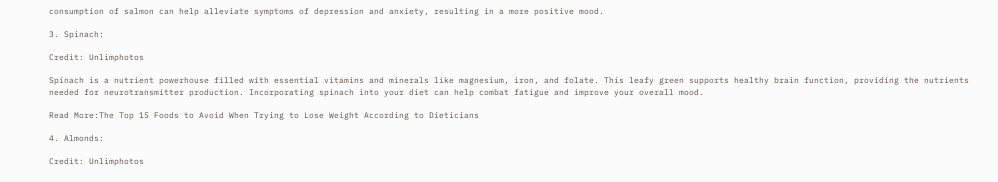consumption of salmon can help alleviate symptoms of depression and anxiety, resulting in a more positive mood.

3. Spinach:

Credit: Unlimphotos

Spinach is a nutrient powerhouse filled with essential vitamins and minerals like magnesium, iron, and folate. This leafy green supports healthy brain function, providing the nutrients needed for neurotransmitter production. Incorporating spinach into your diet can help combat fatigue and improve your overall mood.

Read More:The Top 15 Foods to Avoid When Trying to Lose Weight According to Dieticians

4. Almonds:

Credit: Unlimphotos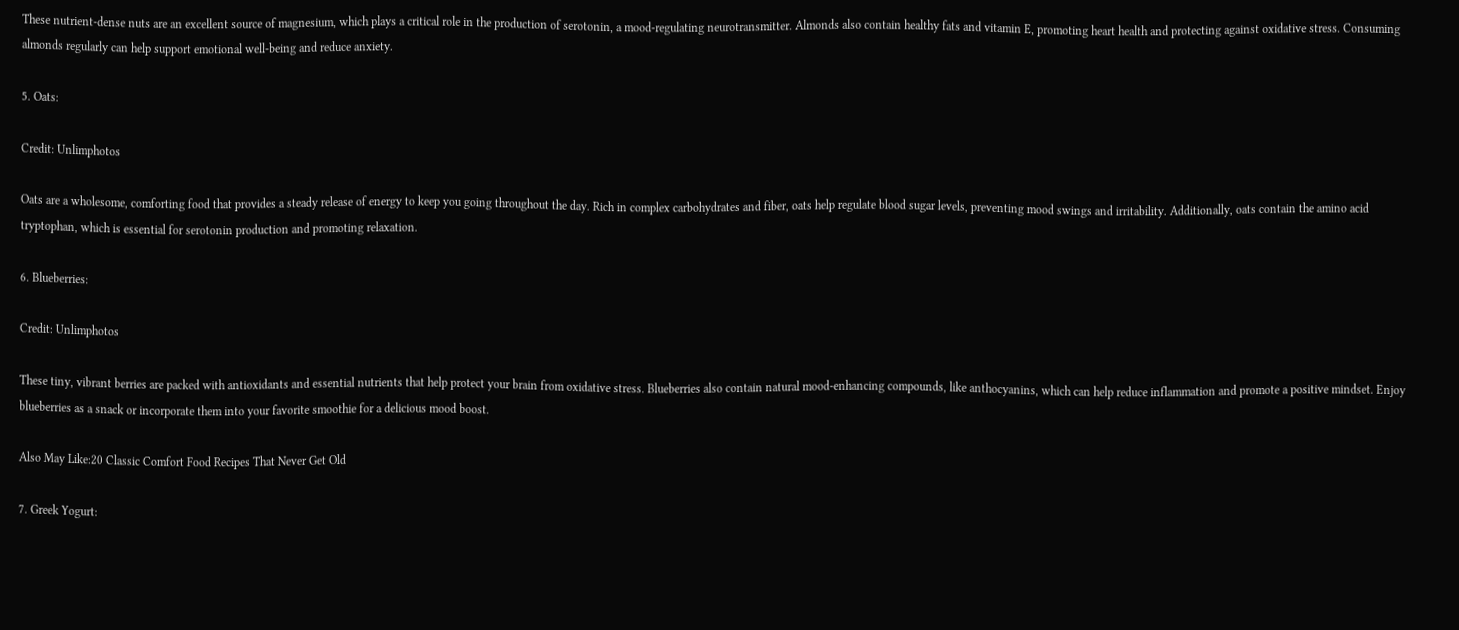These nutrient-dense nuts are an excellent source of magnesium, which plays a critical role in the production of serotonin, a mood-regulating neurotransmitter. Almonds also contain healthy fats and vitamin E, promoting heart health and protecting against oxidative stress. Consuming almonds regularly can help support emotional well-being and reduce anxiety.

5. Oats:

Credit: Unlimphotos

Oats are a wholesome, comforting food that provides a steady release of energy to keep you going throughout the day. Rich in complex carbohydrates and fiber, oats help regulate blood sugar levels, preventing mood swings and irritability. Additionally, oats contain the amino acid tryptophan, which is essential for serotonin production and promoting relaxation.

6. Blueberries:

Credit: Unlimphotos

These tiny, vibrant berries are packed with antioxidants and essential nutrients that help protect your brain from oxidative stress. Blueberries also contain natural mood-enhancing compounds, like anthocyanins, which can help reduce inflammation and promote a positive mindset. Enjoy blueberries as a snack or incorporate them into your favorite smoothie for a delicious mood boost.

Also May Like:20 Classic Comfort Food Recipes That Never Get Old

7. Greek Yogurt: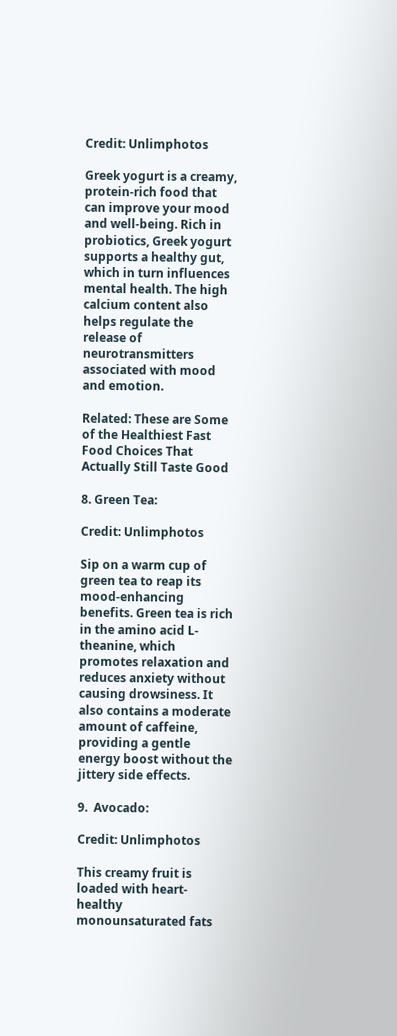Credit: Unlimphotos

Greek yogurt is a creamy, protein-rich food that can improve your mood and well-being. Rich in probiotics, Greek yogurt supports a healthy gut, which in turn influences mental health. The high calcium content also helps regulate the release of neurotransmitters associated with mood and emotion.

Related: These are Some of the Healthiest Fast Food Choices That Actually Still Taste Good

8. Green Tea:

Credit: Unlimphotos

Sip on a warm cup of green tea to reap its mood-enhancing benefits. Green tea is rich in the amino acid L-theanine, which promotes relaxation and reduces anxiety without causing drowsiness. It also contains a moderate amount of caffeine, providing a gentle energy boost without the jittery side effects.

9.  Avocado:

Credit: Unlimphotos

This creamy fruit is loaded with heart-healthy monounsaturated fats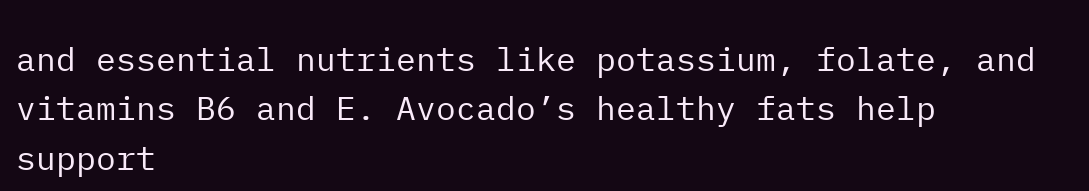and essential nutrients like potassium, folate, and vitamins B6 and E. Avocado’s healthy fats help support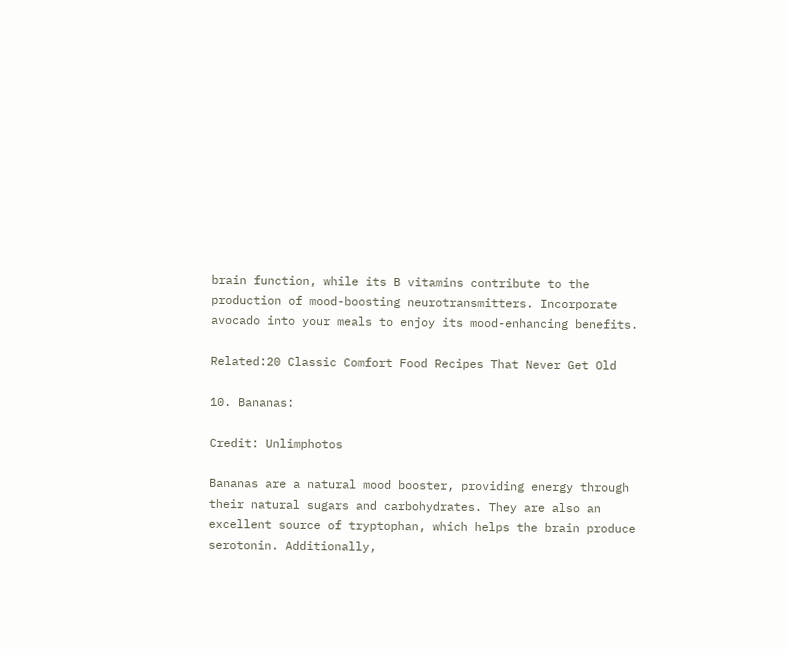brain function, while its B vitamins contribute to the production of mood-boosting neurotransmitters. Incorporate avocado into your meals to enjoy its mood-enhancing benefits.

Related:20 Classic Comfort Food Recipes That Never Get Old

10. Bananas:

Credit: Unlimphotos

Bananas are a natural mood booster, providing energy through their natural sugars and carbohydrates. They are also an excellent source of tryptophan, which helps the brain produce serotonin. Additionally,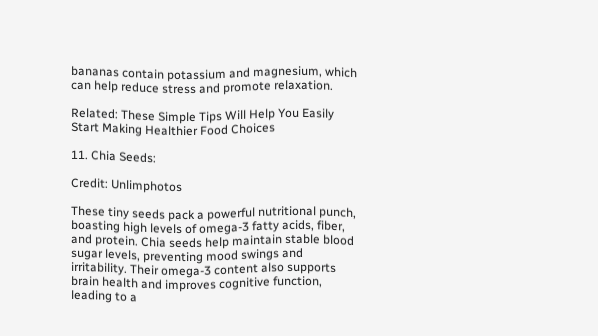bananas contain potassium and magnesium, which can help reduce stress and promote relaxation.

Related: These Simple Tips Will Help You Easily Start Making Healthier Food Choices

11. Chia Seeds:

Credit: Unlimphotos

These tiny seeds pack a powerful nutritional punch, boasting high levels of omega-3 fatty acids, fiber, and protein. Chia seeds help maintain stable blood sugar levels, preventing mood swings and irritability. Their omega-3 content also supports brain health and improves cognitive function, leading to a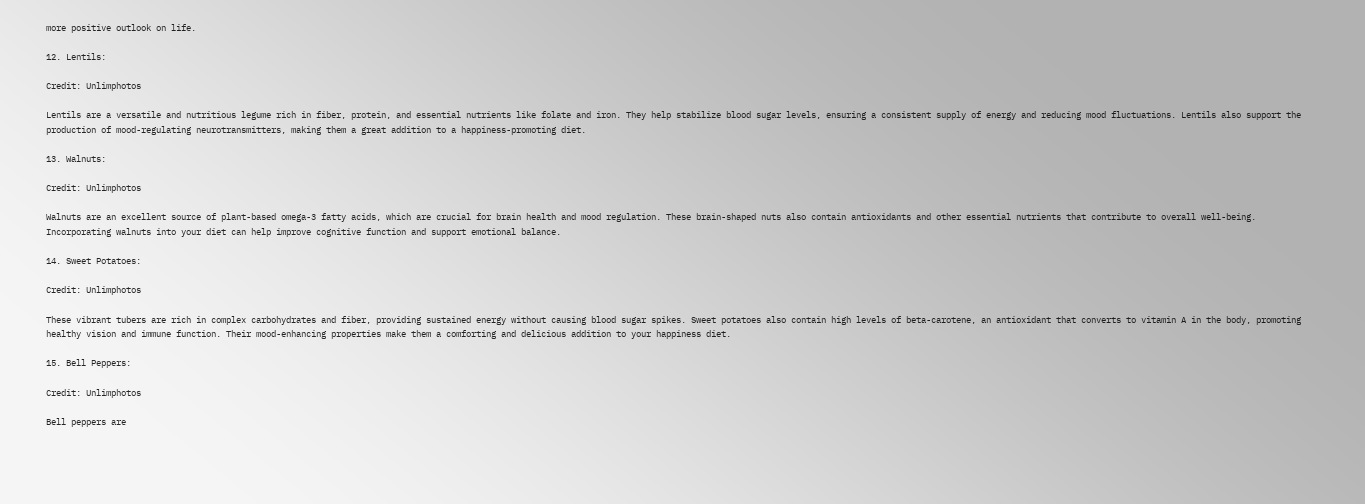more positive outlook on life.

12. Lentils:

Credit: Unlimphotos

Lentils are a versatile and nutritious legume rich in fiber, protein, and essential nutrients like folate and iron. They help stabilize blood sugar levels, ensuring a consistent supply of energy and reducing mood fluctuations. Lentils also support the production of mood-regulating neurotransmitters, making them a great addition to a happiness-promoting diet.

13. Walnuts:

Credit: Unlimphotos

Walnuts are an excellent source of plant-based omega-3 fatty acids, which are crucial for brain health and mood regulation. These brain-shaped nuts also contain antioxidants and other essential nutrients that contribute to overall well-being. Incorporating walnuts into your diet can help improve cognitive function and support emotional balance.

14. Sweet Potatoes:

Credit: Unlimphotos

These vibrant tubers are rich in complex carbohydrates and fiber, providing sustained energy without causing blood sugar spikes. Sweet potatoes also contain high levels of beta-carotene, an antioxidant that converts to vitamin A in the body, promoting healthy vision and immune function. Their mood-enhancing properties make them a comforting and delicious addition to your happiness diet.

15. Bell Peppers:

Credit: Unlimphotos

Bell peppers are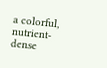a colorful, nutrient-dense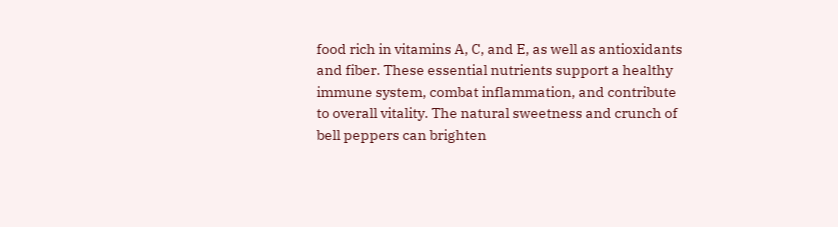food rich in vitamins A, C, and E, as well as antioxidants and fiber. These essential nutrients support a healthy immune system, combat inflammation, and contribute to overall vitality. The natural sweetness and crunch of bell peppers can brighten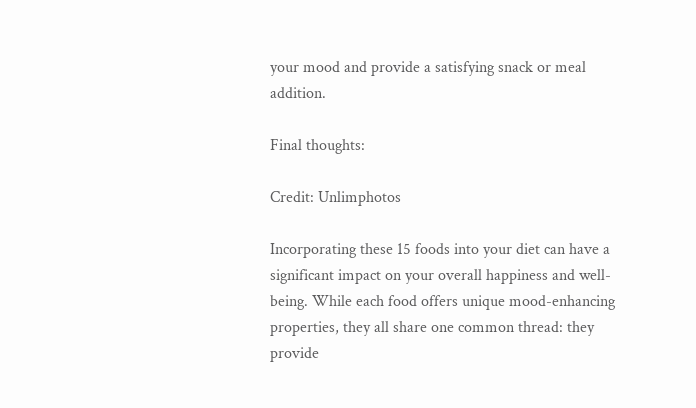your mood and provide a satisfying snack or meal addition.

Final thoughts:

Credit: Unlimphotos

Incorporating these 15 foods into your diet can have a significant impact on your overall happiness and well-being. While each food offers unique mood-enhancing properties, they all share one common thread: they provide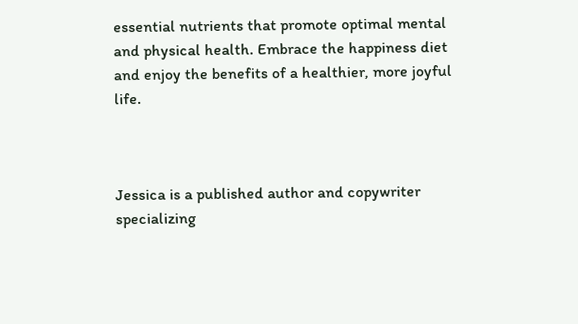essential nutrients that promote optimal mental and physical health. Embrace the happiness diet and enjoy the benefits of a healthier, more joyful life.



Jessica is a published author and copywriter specializing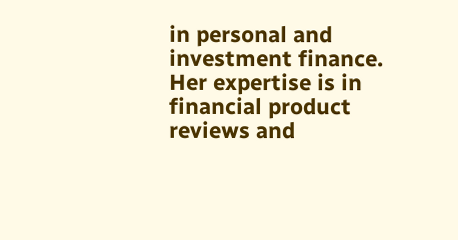in personal and investment finance. Her expertise is in financial product reviews and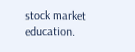stock market education.